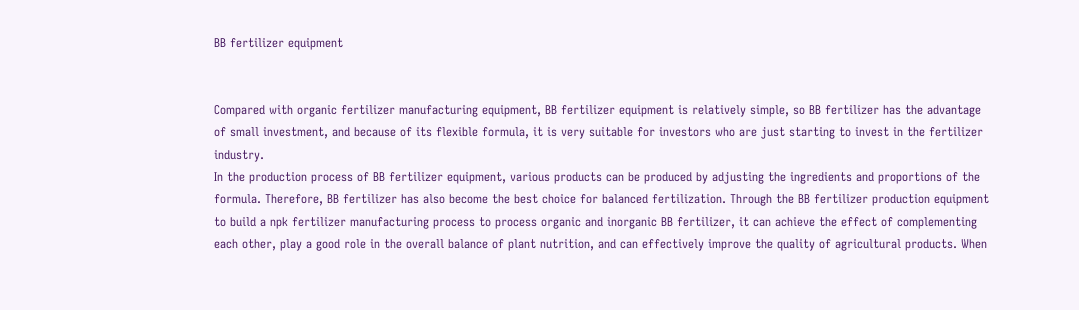BB fertilizer equipment


Compared with organic fertilizer manufacturing equipment, BB fertilizer equipment is relatively simple, so BB fertilizer has the advantage of small investment, and because of its flexible formula, it is very suitable for investors who are just starting to invest in the fertilizer industry.
In the production process of BB fertilizer equipment, various products can be produced by adjusting the ingredients and proportions of the formula. Therefore, BB fertilizer has also become the best choice for balanced fertilization. Through the BB fertilizer production equipment to build a npk fertilizer manufacturing process to process organic and inorganic BB fertilizer, it can achieve the effect of complementing each other, play a good role in the overall balance of plant nutrition, and can effectively improve the quality of agricultural products. When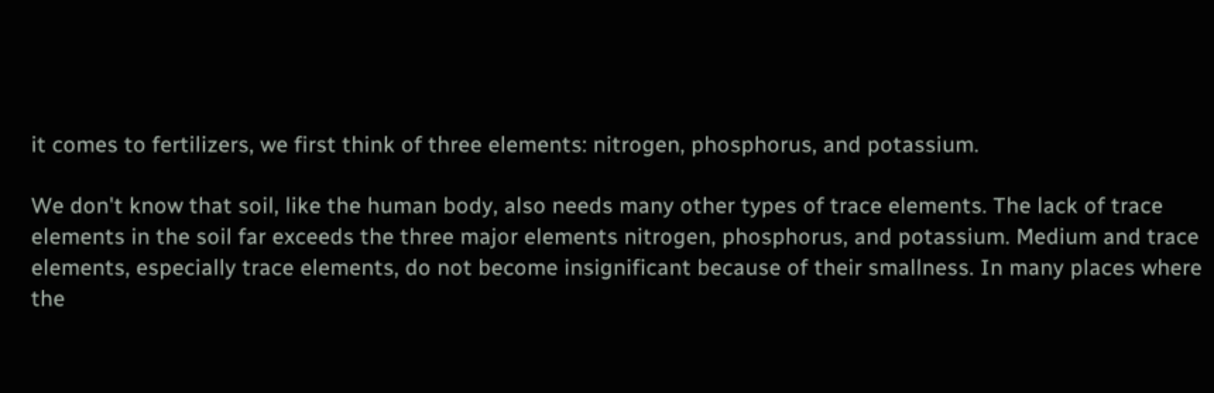it comes to fertilizers, we first think of three elements: nitrogen, phosphorus, and potassium.

We don't know that soil, like the human body, also needs many other types of trace elements. The lack of trace elements in the soil far exceeds the three major elements nitrogen, phosphorus, and potassium. Medium and trace elements, especially trace elements, do not become insignificant because of their smallness. In many places where the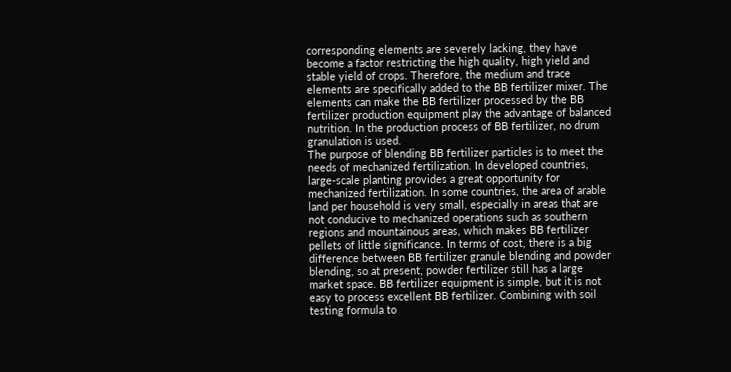corresponding elements are severely lacking, they have become a factor restricting the high quality, high yield and stable yield of crops. Therefore, the medium and trace elements are specifically added to the BB fertilizer mixer. The elements can make the BB fertilizer processed by the BB fertilizer production equipment play the advantage of balanced nutrition. In the production process of BB fertilizer, no drum granulation is used.
The purpose of blending BB fertilizer particles is to meet the needs of mechanized fertilization. In developed countries, large-scale planting provides a great opportunity for mechanized fertilization. In some countries, the area of arable land per household is very small, especially in areas that are not conducive to mechanized operations such as southern regions and mountainous areas, which makes BB fertilizer pellets of little significance. In terms of cost, there is a big difference between BB fertilizer granule blending and powder blending, so at present, powder fertilizer still has a large market space. BB fertilizer equipment is simple, but it is not easy to process excellent BB fertilizer. Combining with soil testing formula to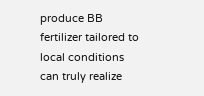produce BB fertilizer tailored to local conditions can truly realize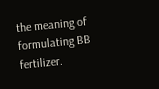the meaning of formulating BB fertilizer.